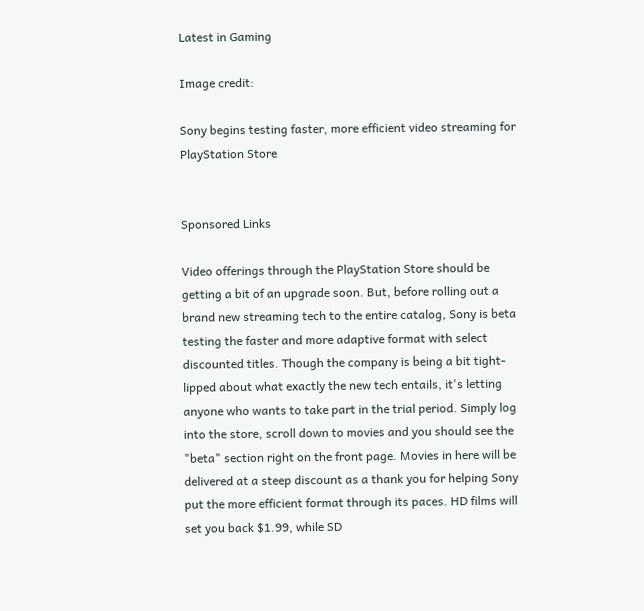Latest in Gaming

Image credit:

Sony begins testing faster, more efficient video streaming for PlayStation Store


Sponsored Links

Video offerings through the PlayStation Store should be getting a bit of an upgrade soon. But, before rolling out a brand new streaming tech to the entire catalog, Sony is beta testing the faster and more adaptive format with select discounted titles. Though the company is being a bit tight-lipped about what exactly the new tech entails, it's letting anyone who wants to take part in the trial period. Simply log into the store, scroll down to movies and you should see the "beta" section right on the front page. Movies in here will be delivered at a steep discount as a thank you for helping Sony put the more efficient format through its paces. HD films will set you back $1.99, while SD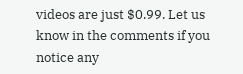videos are just $0.99. Let us know in the comments if you notice any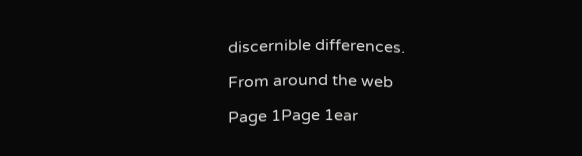discernible differences.

From around the web

Page 1Page 1ear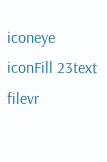iconeye iconFill 23text filevr